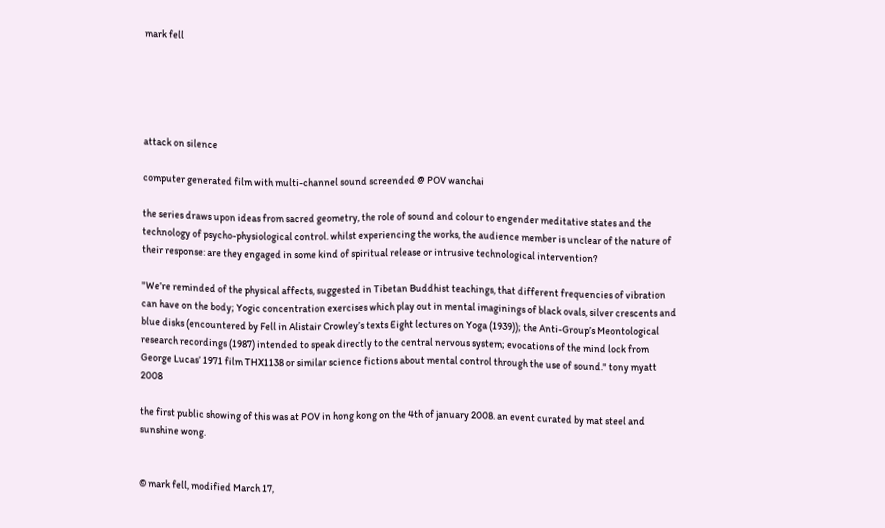mark fell





attack on silence

computer generated film with multi-channel sound screended @ POV wanchai

the series draws upon ideas from sacred geometry, the role of sound and colour to engender meditative states and the technology of psycho-physiological control. whilst experiencing the works, the audience member is unclear of the nature of their response: are they engaged in some kind of spiritual release or intrusive technological intervention?

"We’re reminded of the physical affects, suggested in Tibetan Buddhist teachings, that different frequencies of vibration can have on the body; Yogic concentration exercises which play out in mental imaginings of black ovals, silver crescents and blue disks (encountered by Fell in Alistair Crowley’s texts Eight lectures on Yoga (1939)); the Anti-Group’s Meontological research recordings (1987) intended to speak directly to the central nervous system; evocations of the mind lock from George Lucas’ 1971 film THX1138 or similar science fictions about mental control through the use of sound." tony myatt 2008

the first public showing of this was at POV in hong kong on the 4th of january 2008. an event curated by mat steel and sunshine wong.


© mark fell, modified March 17,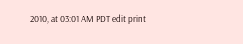2010, at 03:01 AM PDT edit print